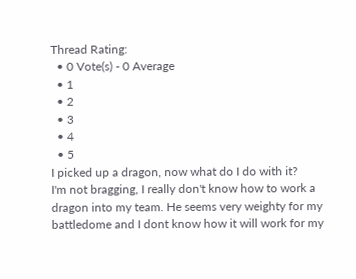Thread Rating:
  • 0 Vote(s) - 0 Average
  • 1
  • 2
  • 3
  • 4
  • 5
I picked up a dragon, now what do I do with it?
I'm not bragging, I really don't know how to work a dragon into my team. He seems very weighty for my battledome and I dont know how it will work for my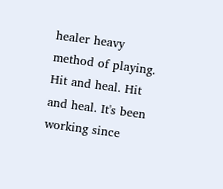healer heavy method of playing. Hit and heal. Hit and heal. It's been working since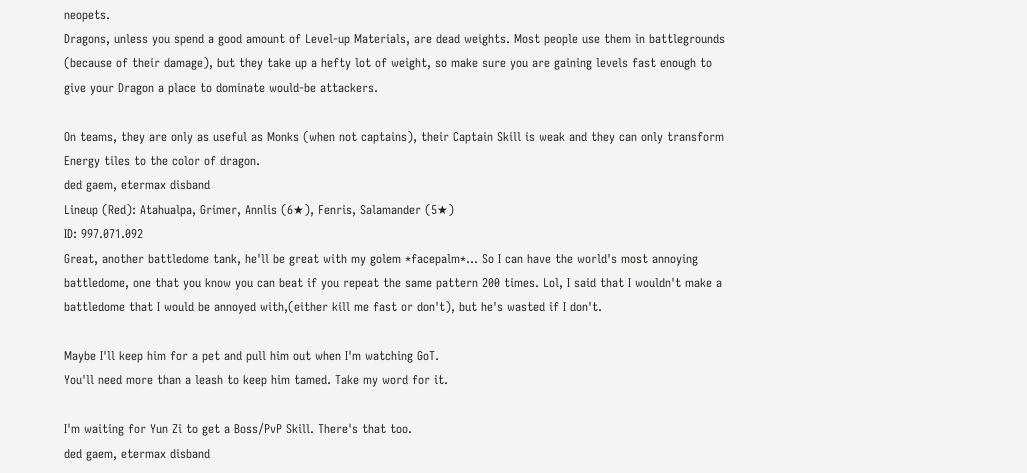neopets.
Dragons, unless you spend a good amount of Level-up Materials, are dead weights. Most people use them in battlegrounds (because of their damage), but they take up a hefty lot of weight, so make sure you are gaining levels fast enough to give your Dragon a place to dominate would-be attackers.

On teams, they are only as useful as Monks (when not captains), their Captain Skill is weak and they can only transform Energy tiles to the color of dragon.
ded gaem, etermax disband
Lineup (Red): Atahualpa, Grimer, Annlis (6★), Fenris, Salamander (5★)
ID: 997.071.092
Great, another battledome tank, he'll be great with my golem *facepalm*... So I can have the world's most annoying battledome, one that you know you can beat if you repeat the same pattern 200 times. Lol, I said that I wouldn't make a battledome that I would be annoyed with,(either kill me fast or don't), but he's wasted if I don't.

Maybe I'll keep him for a pet and pull him out when I'm watching GoT.
You'll need more than a leash to keep him tamed. Take my word for it.

I'm waiting for Yun Zi to get a Boss/PvP Skill. There's that too.
ded gaem, etermax disband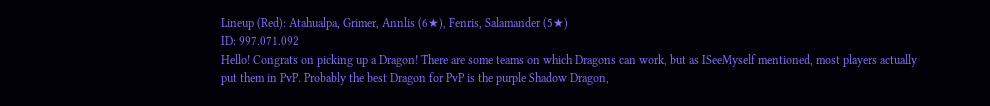Lineup (Red): Atahualpa, Grimer, Annlis (6★), Fenris, Salamander (5★)
ID: 997.071.092
Hello! Congrats on picking up a Dragon! There are some teams on which Dragons can work, but as ISeeMyself mentioned, most players actually put them in PvP. Probably the best Dragon for PvP is the purple Shadow Dragon,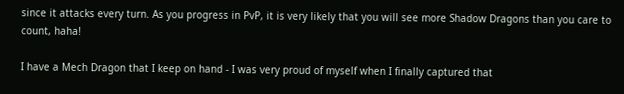since it attacks every turn. As you progress in PvP, it is very likely that you will see more Shadow Dragons than you care to count, haha!

I have a Mech Dragon that I keep on hand - I was very proud of myself when I finally captured that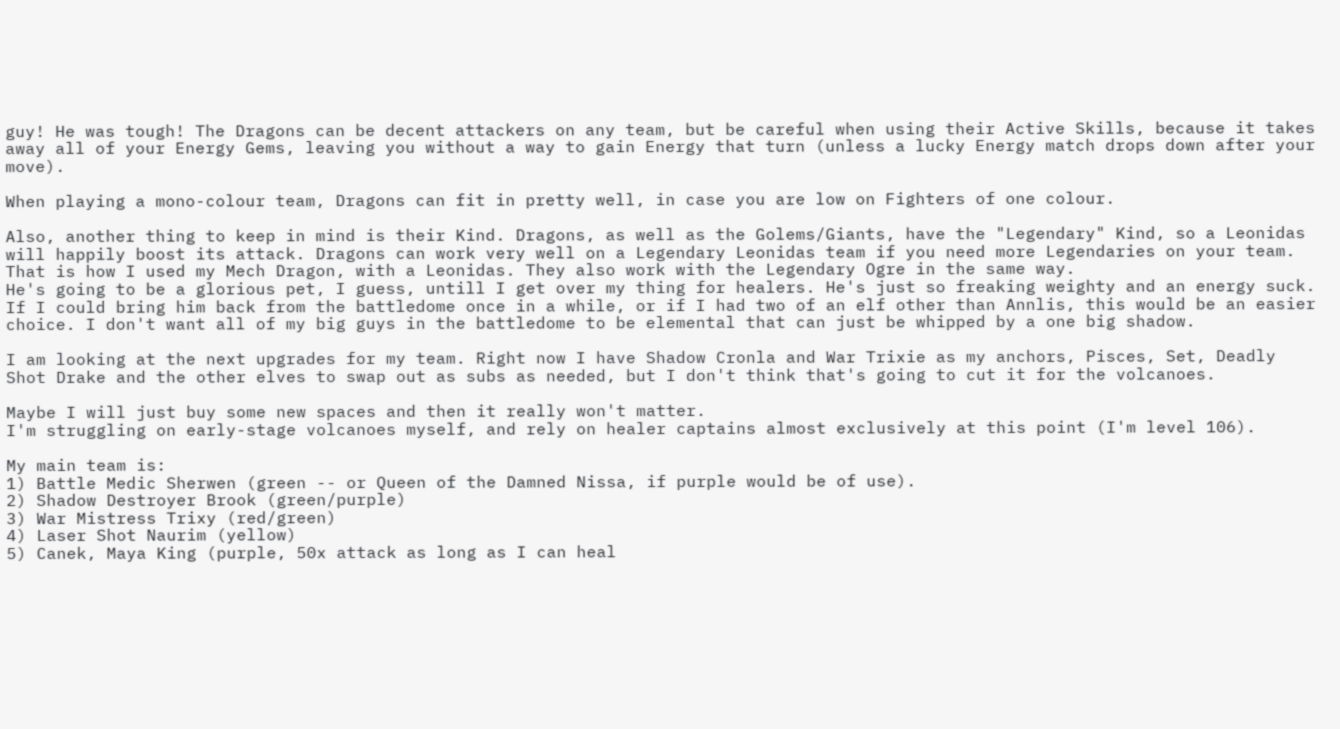guy! He was tough! The Dragons can be decent attackers on any team, but be careful when using their Active Skills, because it takes away all of your Energy Gems, leaving you without a way to gain Energy that turn (unless a lucky Energy match drops down after your move).

When playing a mono-colour team, Dragons can fit in pretty well, in case you are low on Fighters of one colour.

Also, another thing to keep in mind is their Kind. Dragons, as well as the Golems/Giants, have the "Legendary" Kind, so a Leonidas will happily boost its attack. Dragons can work very well on a Legendary Leonidas team if you need more Legendaries on your team. That is how I used my Mech Dragon, with a Leonidas. They also work with the Legendary Ogre in the same way.
He's going to be a glorious pet, I guess, untill I get over my thing for healers. He's just so freaking weighty and an energy suck. If I could bring him back from the battledome once in a while, or if I had two of an elf other than Annlis, this would be an easier choice. I don't want all of my big guys in the battledome to be elemental that can just be whipped by a one big shadow.

I am looking at the next upgrades for my team. Right now I have Shadow Cronla and War Trixie as my anchors, Pisces, Set, Deadly Shot Drake and the other elves to swap out as subs as needed, but I don't think that's going to cut it for the volcanoes.

Maybe I will just buy some new spaces and then it really won't matter.
I'm struggling on early-stage volcanoes myself, and rely on healer captains almost exclusively at this point (I'm level 106).

My main team is:
1) Battle Medic Sherwen (green -- or Queen of the Damned Nissa, if purple would be of use).
2) Shadow Destroyer Brook (green/purple)
3) War Mistress Trixy (red/green)
4) Laser Shot Naurim (yellow)
5) Canek, Maya King (purple, 50x attack as long as I can heal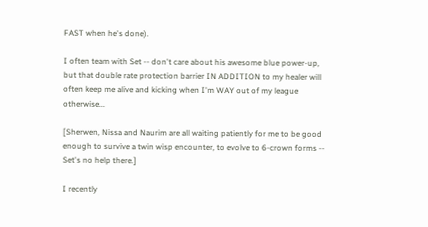FAST when he's done).

I often team with Set -- don't care about his awesome blue power-up, but that double rate protection barrier IN ADDITION to my healer will often keep me alive and kicking when I'm WAY out of my league otherwise...

[Sherwen, Nissa and Naurim are all waiting patiently for me to be good enough to survive a twin wisp encounter, to evolve to 6-crown forms -- Set's no help there.]

I recently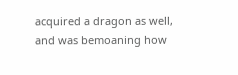acquired a dragon as well, and was bemoaning how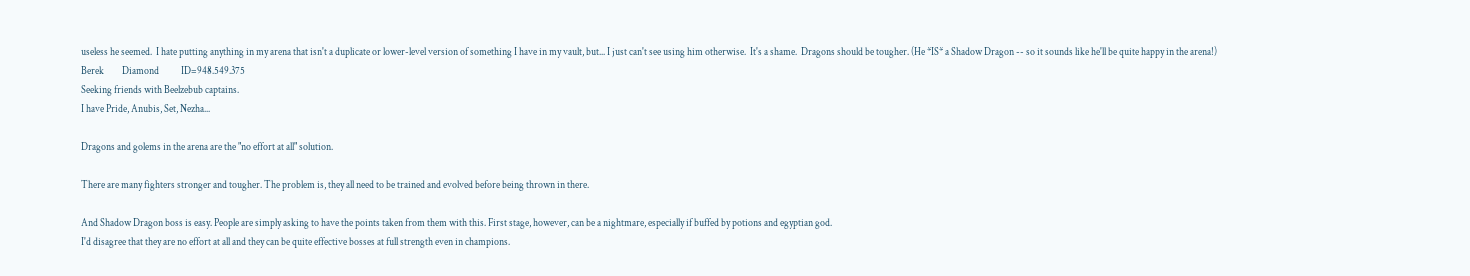useless he seemed.  I hate putting anything in my arena that isn't a duplicate or lower-level version of something I have in my vault, but... I just can't see using him otherwise.  It's a shame.  Dragons should be tougher. (He *IS* a Shadow Dragon -- so it sounds like he'll be quite happy in the arena!)
Berek         Diamond           ID=948.549.375
Seeking friends with Beelzebub captains.
I have Pride, Anubis, Set, Nezha...

Dragons and golems in the arena are the "no effort at all" solution.

There are many fighters stronger and tougher. The problem is, they all need to be trained and evolved before being thrown in there.

And Shadow Dragon boss is easy. People are simply asking to have the points taken from them with this. First stage, however, can be a nightmare, especially if buffed by potions and egyptian god.
I'd disagree that they are no effort at all and they can be quite effective bosses at full strength even in champions.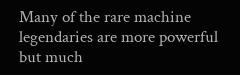Many of the rare machine legendaries are more powerful but much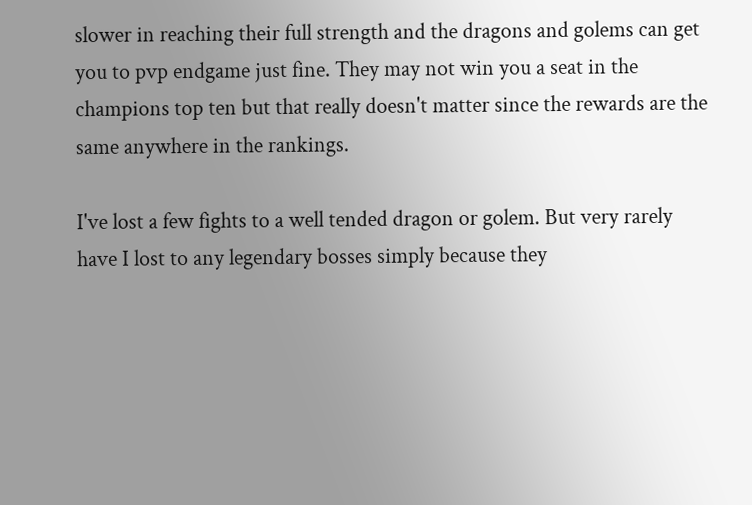slower in reaching their full strength and the dragons and golems can get you to pvp endgame just fine. They may not win you a seat in the champions top ten but that really doesn't matter since the rewards are the same anywhere in the rankings.

I've lost a few fights to a well tended dragon or golem. But very rarely have I lost to any legendary bosses simply because they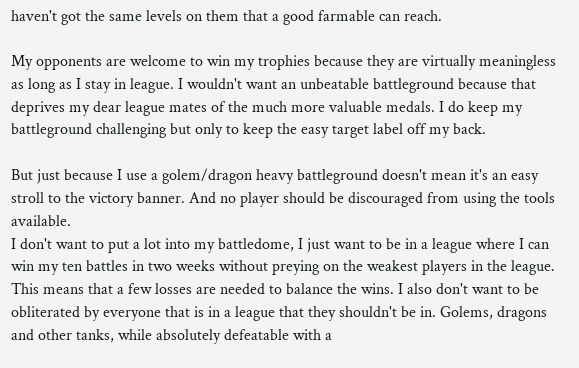haven't got the same levels on them that a good farmable can reach.

My opponents are welcome to win my trophies because they are virtually meaningless as long as I stay in league. I wouldn't want an unbeatable battleground because that deprives my dear league mates of the much more valuable medals. I do keep my battleground challenging but only to keep the easy target label off my back.

But just because I use a golem/dragon heavy battleground doesn't mean it's an easy stroll to the victory banner. And no player should be discouraged from using the tools available.
I don't want to put a lot into my battledome, I just want to be in a league where I can win my ten battles in two weeks without preying on the weakest players in the league. This means that a few losses are needed to balance the wins. I also don't want to be obliterated by everyone that is in a league that they shouldn't be in. Golems, dragons and other tanks, while absolutely defeatable with a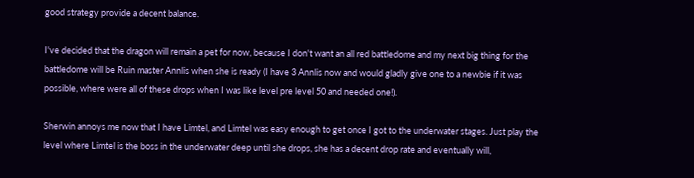good strategy provide a decent balance.

I've decided that the dragon will remain a pet for now, because I don't want an all red battledome and my next big thing for the battledome will be Ruin master Annlis when she is ready (I have 3 Annlis now and would gladly give one to a newbie if it was possible, where were all of these drops when I was like level pre level 50 and needed one!).

Sherwin annoys me now that I have Limtel, and Limtel was easy enough to get once I got to the underwater stages. Just play the level where Limtel is the boss in the underwater deep until she drops, she has a decent drop rate and eventually will,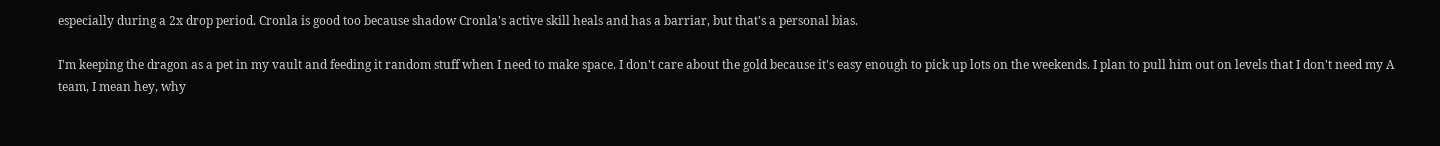especially during a 2x drop period. Cronla is good too because shadow Cronla's active skill heals and has a barriar, but that's a personal bias.

I'm keeping the dragon as a pet in my vault and feeding it random stuff when I need to make space. I don't care about the gold because it's easy enough to pick up lots on the weekends. I plan to pull him out on levels that I don't need my A team, I mean hey, why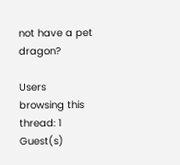not have a pet dragon?

Users browsing this thread: 1 Guest(s)